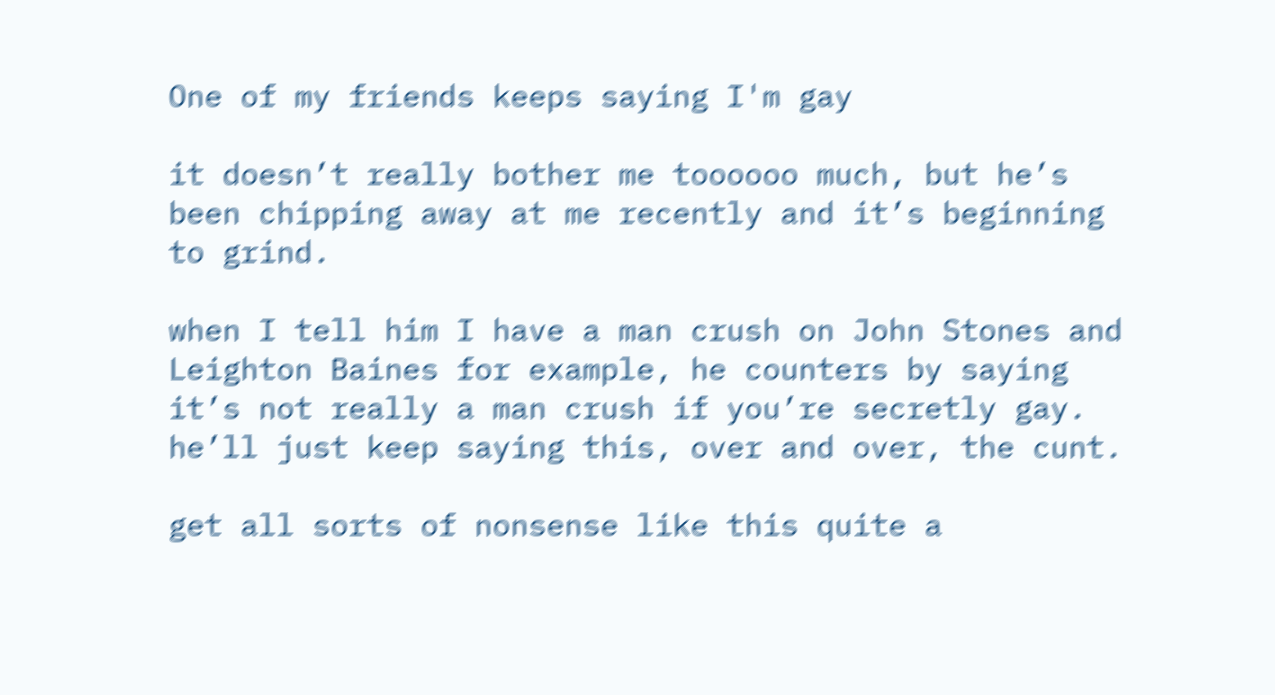One of my friends keeps saying I'm gay

it doesn’t really bother me toooooo much, but he’s been chipping away at me recently and it’s beginning to grind.

when I tell him I have a man crush on John Stones and Leighton Baines for example, he counters by saying it’s not really a man crush if you’re secretly gay. he’ll just keep saying this, over and over, the cunt.

get all sorts of nonsense like this quite a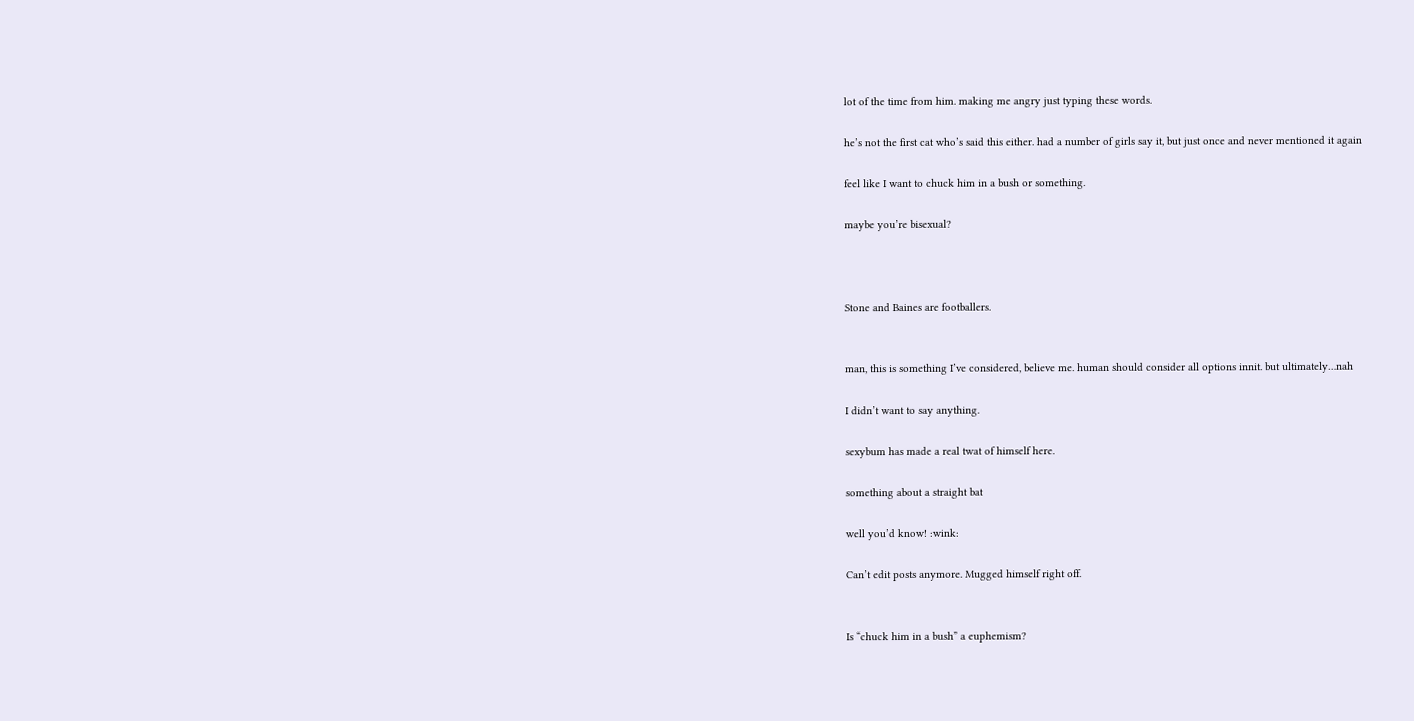lot of the time from him. making me angry just typing these words.

he’s not the first cat who’s said this either. had a number of girls say it, but just once and never mentioned it again

feel like I want to chuck him in a bush or something.

maybe you’re bisexual?



Stone and Baines are footballers.


man, this is something I’ve considered, believe me. human should consider all options innit. but ultimately…nah

I didn’t want to say anything.

sexybum has made a real twat of himself here.

something about a straight bat

well you’d know! :wink:

Can’t edit posts anymore. Mugged himself right off.


Is “chuck him in a bush” a euphemism?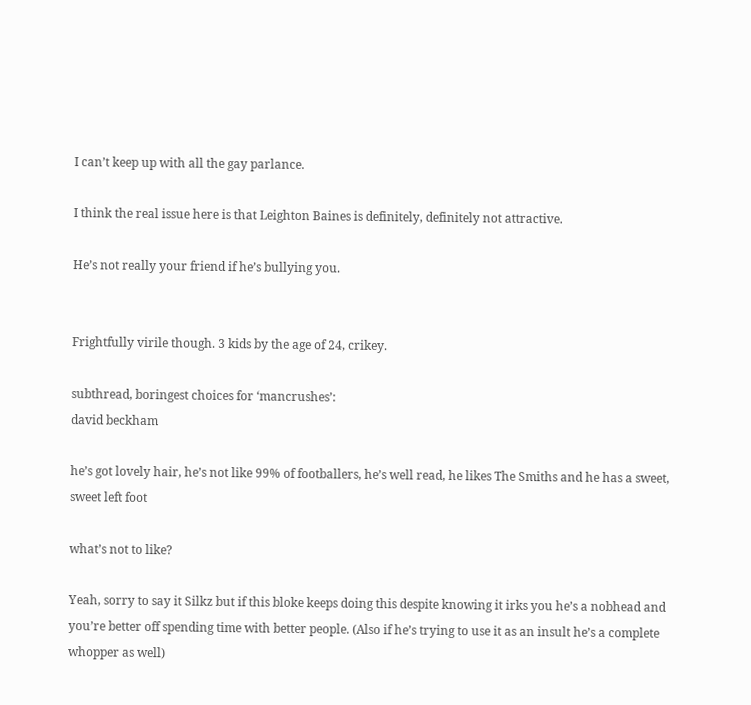I can’t keep up with all the gay parlance.

I think the real issue here is that Leighton Baines is definitely, definitely not attractive.

He’s not really your friend if he’s bullying you.


Frightfully virile though. 3 kids by the age of 24, crikey.

subthread, boringest choices for ‘mancrushes’:
david beckham

he’s got lovely hair, he’s not like 99% of footballers, he’s well read, he likes The Smiths and he has a sweet, sweet left foot

what’s not to like?

Yeah, sorry to say it Silkz but if this bloke keeps doing this despite knowing it irks you he’s a nobhead and you’re better off spending time with better people. (Also if he’s trying to use it as an insult he’s a complete whopper as well)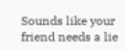Sounds like your friend needs a lie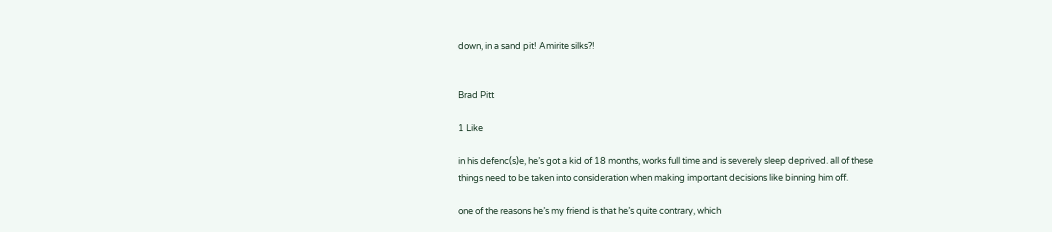down, in a sand pit! Amirite silks?!


Brad Pitt

1 Like

in his defenc(s)e, he’s got a kid of 18 months, works full time and is severely sleep deprived. all of these things need to be taken into consideration when making important decisions like binning him off.

one of the reasons he’s my friend is that he’s quite contrary, which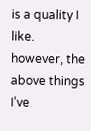is a quality I like. however, the above things I’ve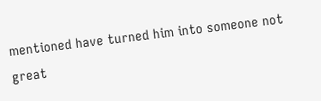mentioned have turned him into someone not great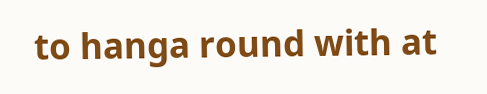to hanga round with at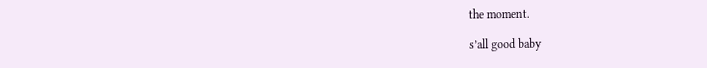the moment.

s’all good baby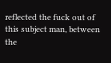reflected the fuck out of this subject man, between the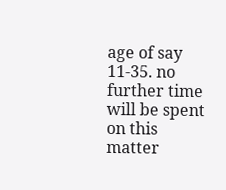age of say 11-35. no further time will be spent on this matter